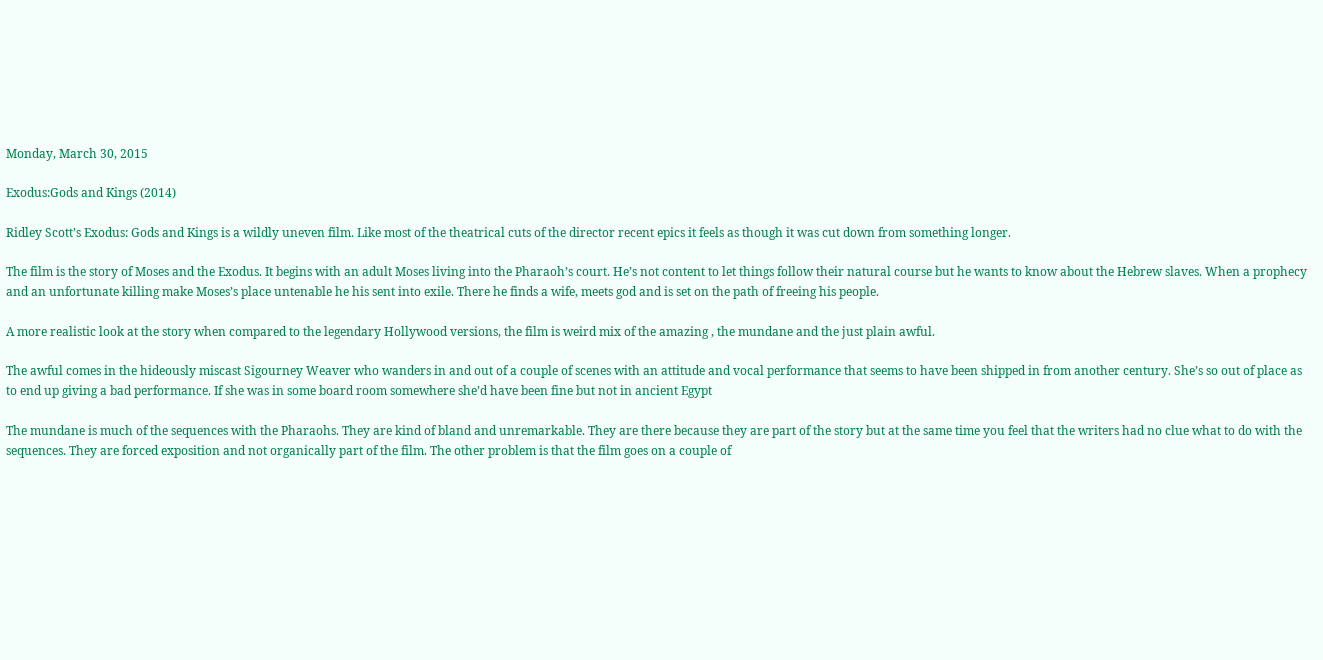Monday, March 30, 2015

Exodus:Gods and Kings (2014)

Ridley Scott’s Exodus: Gods and Kings is a wildly uneven film. Like most of the theatrical cuts of the director recent epics it feels as though it was cut down from something longer.

The film is the story of Moses and the Exodus. It begins with an adult Moses living into the Pharaoh’s court. He’s not content to let things follow their natural course but he wants to know about the Hebrew slaves. When a prophecy and an unfortunate killing make Moses’s place untenable he his sent into exile. There he finds a wife, meets god and is set on the path of freeing his people.

A more realistic look at the story when compared to the legendary Hollywood versions, the film is weird mix of the amazing , the mundane and the just plain awful.

The awful comes in the hideously miscast Sigourney Weaver who wanders in and out of a couple of scenes with an attitude and vocal performance that seems to have been shipped in from another century. She’s so out of place as to end up giving a bad performance. If she was in some board room somewhere she’d have been fine but not in ancient Egypt

The mundane is much of the sequences with the Pharaohs. They are kind of bland and unremarkable. They are there because they are part of the story but at the same time you feel that the writers had no clue what to do with the sequences. They are forced exposition and not organically part of the film. The other problem is that the film goes on a couple of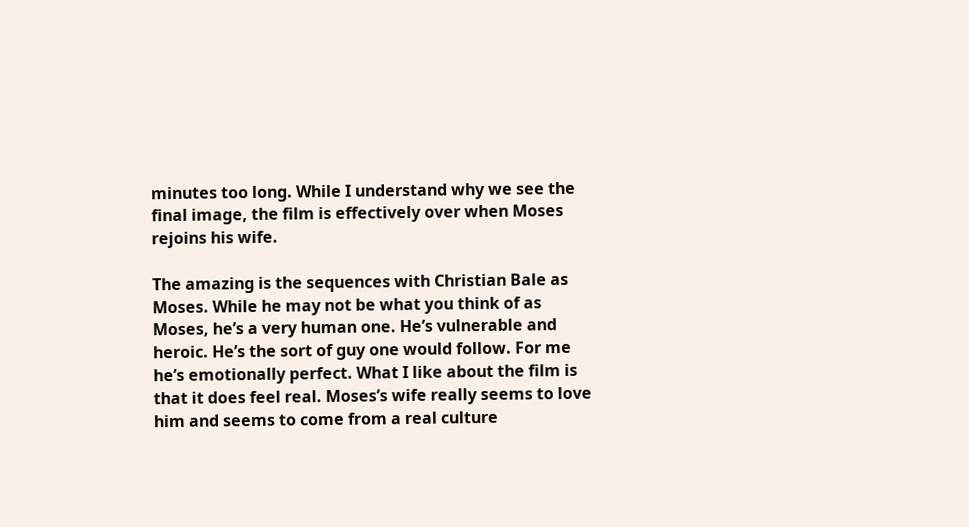minutes too long. While I understand why we see the final image, the film is effectively over when Moses rejoins his wife.

The amazing is the sequences with Christian Bale as Moses. While he may not be what you think of as Moses, he’s a very human one. He’s vulnerable and heroic. He’s the sort of guy one would follow. For me he’s emotionally perfect. What I like about the film is that it does feel real. Moses’s wife really seems to love him and seems to come from a real culture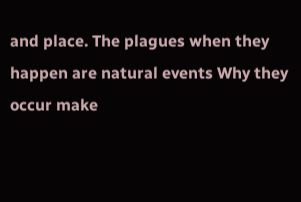and place. The plagues when they happen are natural events Why they occur make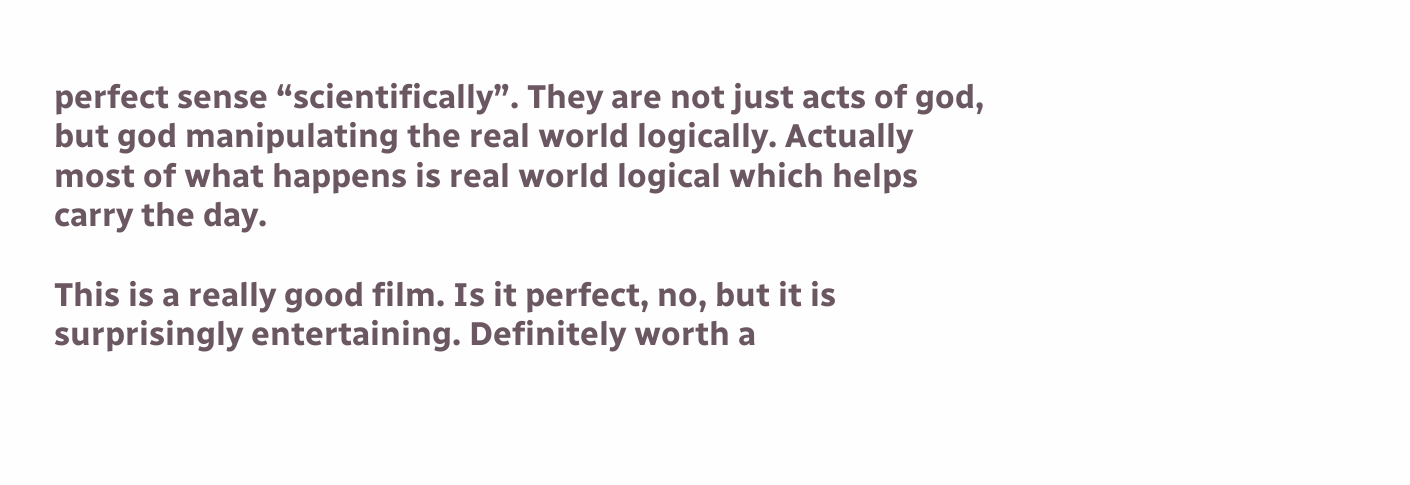perfect sense “scientifically”. They are not just acts of god, but god manipulating the real world logically. Actually most of what happens is real world logical which helps carry the day.

This is a really good film. Is it perfect, no, but it is surprisingly entertaining. Definitely worth a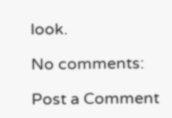look.

No comments:

Post a Comment